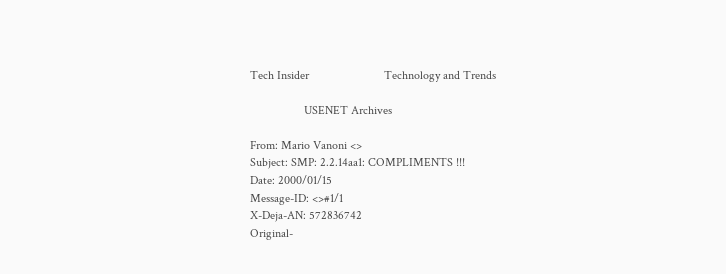Tech Insider                         Technology and Trends

                  USENET Archives

From: Mario Vanoni <>
Subject: SMP: 2.2.14aa1: COMPLIMENTS !!!
Date: 2000/01/15
Message-ID: <>#1/1
X-Deja-AN: 572836742
Original-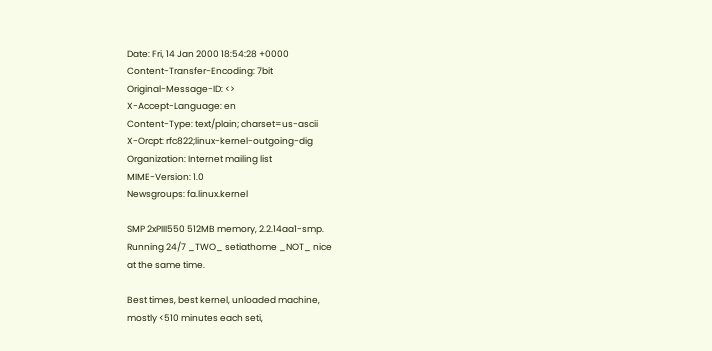Date: Fri, 14 Jan 2000 18:54:28 +0000
Content-Transfer-Encoding: 7bit
Original-Message-ID: <>
X-Accept-Language: en
Content-Type: text/plain; charset=us-ascii
X-Orcpt: rfc822;linux-kernel-outgoing-dig
Organization: Internet mailing list
MIME-Version: 1.0
Newsgroups: fa.linux.kernel

SMP 2xPIII550 512MB memory, 2.2.14aa1-smp.
Running 24/7 _TWO_ setiathome _NOT_ nice
at the same time.

Best times, best kernel, unloaded machine,
mostly <510 minutes each seti,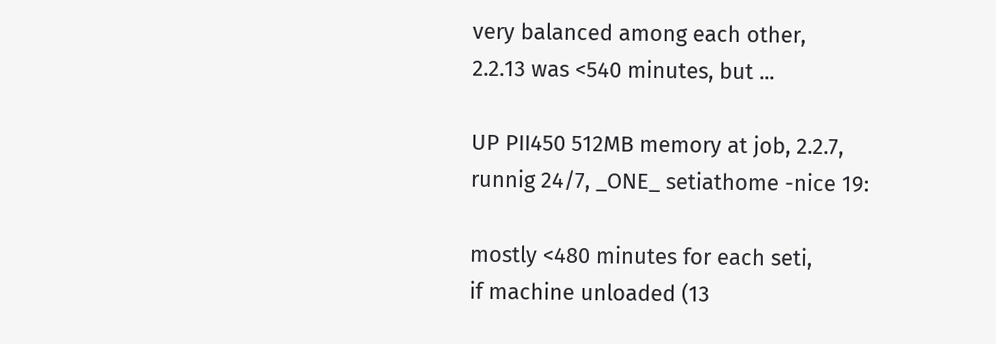very balanced among each other,
2.2.13 was <540 minutes, but ...

UP PII450 512MB memory at job, 2.2.7,
runnig 24/7, _ONE_ setiathome -nice 19:

mostly <480 minutes for each seti,
if machine unloaded (13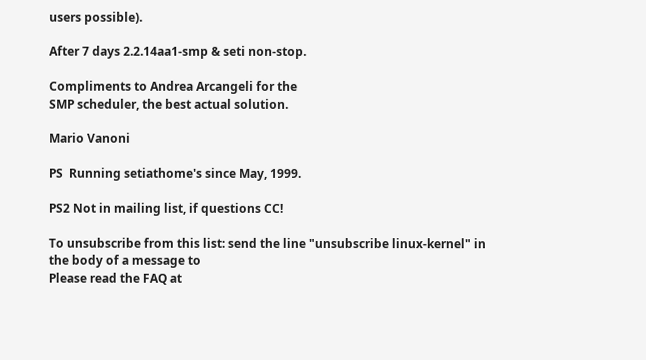users possible).

After 7 days 2.2.14aa1-smp & seti non-stop.

Compliments to Andrea Arcangeli for the
SMP scheduler, the best actual solution.

Mario Vanoni

PS  Running setiathome's since May, 1999.

PS2 Not in mailing list, if questions CC!

To unsubscribe from this list: send the line "unsubscribe linux-kernel" in
the body of a message to
Please read the FAQ at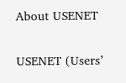About USENET

USENET (Users’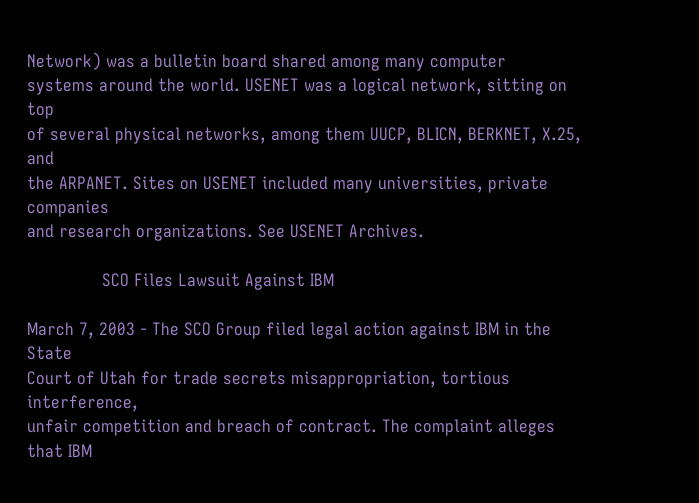Network) was a bulletin board shared among many computer
systems around the world. USENET was a logical network, sitting on top
of several physical networks, among them UUCP, BLICN, BERKNET, X.25, and
the ARPANET. Sites on USENET included many universities, private companies
and research organizations. See USENET Archives.

               SCO Files Lawsuit Against IBM

March 7, 2003 - The SCO Group filed legal action against IBM in the State
Court of Utah for trade secrets misappropriation, tortious interference,
unfair competition and breach of contract. The complaint alleges that IBM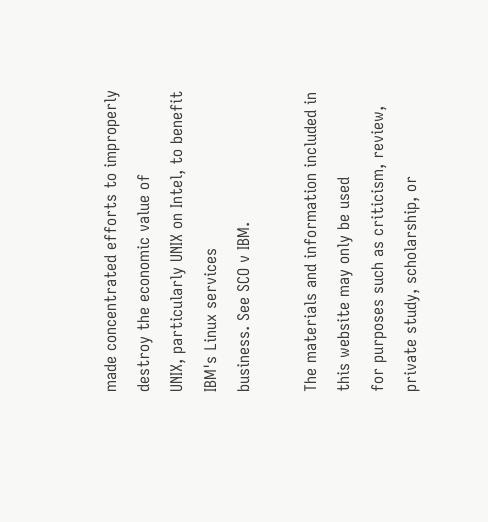made concentrated efforts to improperly destroy the economic value of
UNIX, particularly UNIX on Intel, to benefit IBM's Linux services
business. See SCO v IBM.

The materials and information included in this website may only be used
for purposes such as criticism, review, private study, scholarship, or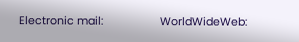Electronic mail:                   WorldWideWeb: